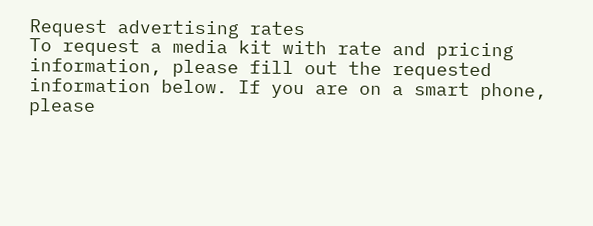Request advertising rates
To request a media kit with rate and pricing information, please fill out the requested information below. If you are on a smart phone, please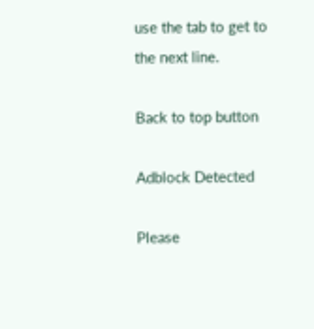use the tab to get to the next line.

Back to top button

Adblock Detected

Please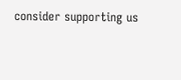consider supporting us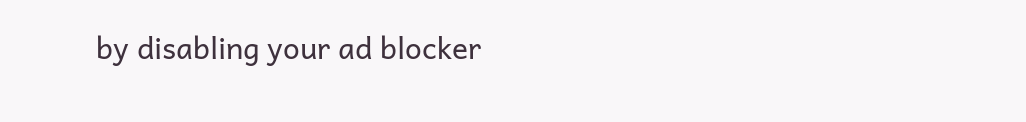by disabling your ad blocker